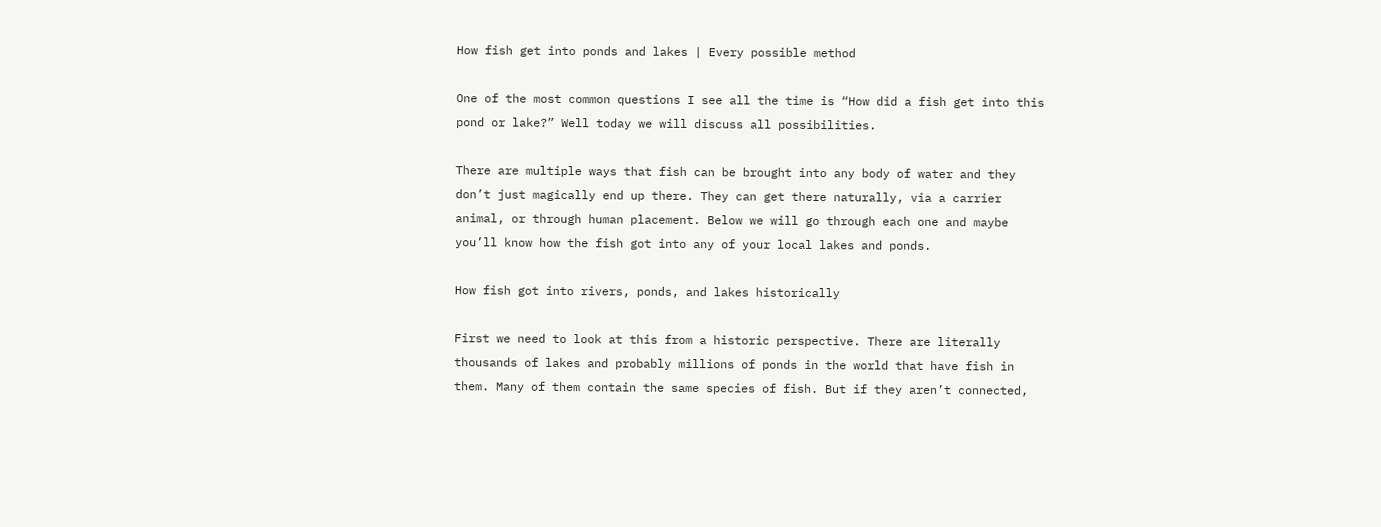How fish get into ponds and lakes | Every possible method

One of the most common questions I see all the time is “How did a fish get into this pond or lake?” Well today we will discuss all possibilities.

There are multiple ways that fish can be brought into any body of water and they don’t just magically end up there. They can get there naturally, via a carrier animal, or through human placement. Below we will go through each one and maybe you’ll know how the fish got into any of your local lakes and ponds.

How fish got into rivers, ponds, and lakes historically

First we need to look at this from a historic perspective. There are literally thousands of lakes and probably millions of ponds in the world that have fish in them. Many of them contain the same species of fish. But if they aren’t connected,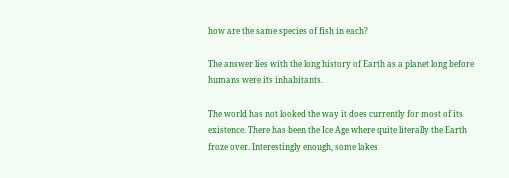how are the same species of fish in each?

The answer lies with the long history of Earth as a planet long before humans were its inhabitants.

The world has not looked the way it does currently for most of its existence. There has been the Ice Age where quite literally the Earth froze over. Interestingly enough, some lakes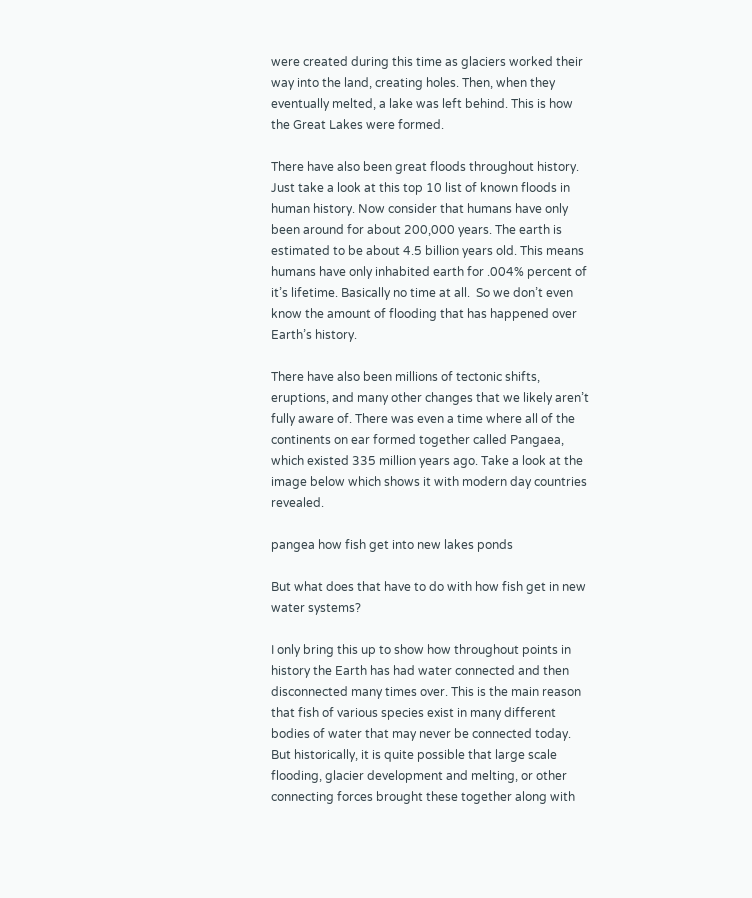were created during this time as glaciers worked their way into the land, creating holes. Then, when they eventually melted, a lake was left behind. This is how the Great Lakes were formed.

There have also been great floods throughout history. Just take a look at this top 10 list of known floods in human history. Now consider that humans have only been around for about 200,000 years. The earth is estimated to be about 4.5 billion years old. This means humans have only inhabited earth for .004% percent of it’s lifetime. Basically no time at all.  So we don’t even know the amount of flooding that has happened over Earth’s history.

There have also been millions of tectonic shifts, eruptions, and many other changes that we likely aren’t fully aware of. There was even a time where all of the continents on ear formed together called Pangaea, which existed 335 million years ago. Take a look at the image below which shows it with modern day countries revealed.

pangea how fish get into new lakes ponds

But what does that have to do with how fish get in new water systems?

I only bring this up to show how throughout points in history the Earth has had water connected and then disconnected many times over. This is the main reason that fish of various species exist in many different bodies of water that may never be connected today. But historically, it is quite possible that large scale flooding, glacier development and melting, or other connecting forces brought these together along with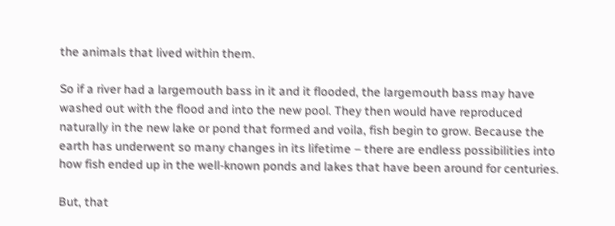the animals that lived within them.

So if a river had a largemouth bass in it and it flooded, the largemouth bass may have washed out with the flood and into the new pool. They then would have reproduced naturally in the new lake or pond that formed and voila, fish begin to grow. Because the earth has underwent so many changes in its lifetime – there are endless possibilities into how fish ended up in the well-known ponds and lakes that have been around for centuries.

But, that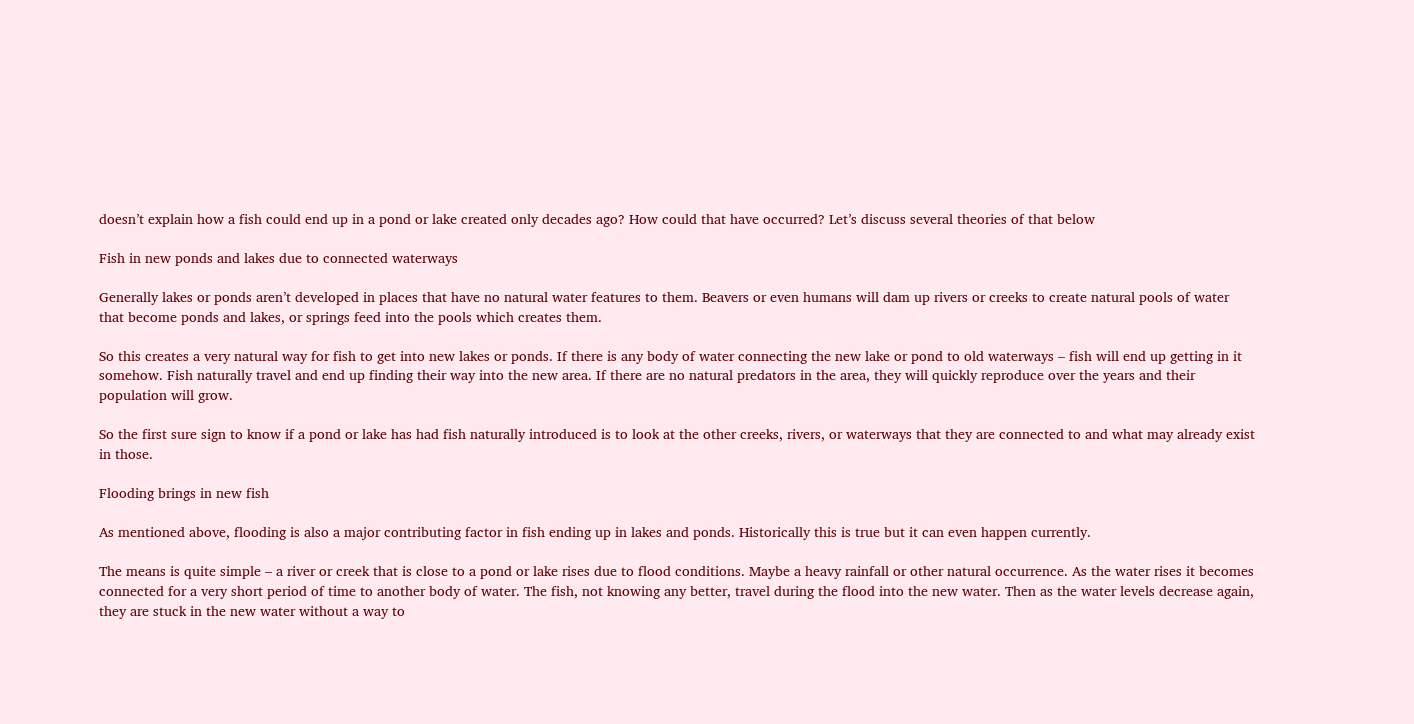doesn’t explain how a fish could end up in a pond or lake created only decades ago? How could that have occurred? Let’s discuss several theories of that below

Fish in new ponds and lakes due to connected waterways

Generally lakes or ponds aren’t developed in places that have no natural water features to them. Beavers or even humans will dam up rivers or creeks to create natural pools of water that become ponds and lakes, or springs feed into the pools which creates them.

So this creates a very natural way for fish to get into new lakes or ponds. If there is any body of water connecting the new lake or pond to old waterways – fish will end up getting in it somehow. Fish naturally travel and end up finding their way into the new area. If there are no natural predators in the area, they will quickly reproduce over the years and their population will grow.

So the first sure sign to know if a pond or lake has had fish naturally introduced is to look at the other creeks, rivers, or waterways that they are connected to and what may already exist in those.

Flooding brings in new fish

As mentioned above, flooding is also a major contributing factor in fish ending up in lakes and ponds. Historically this is true but it can even happen currently.

The means is quite simple – a river or creek that is close to a pond or lake rises due to flood conditions. Maybe a heavy rainfall or other natural occurrence. As the water rises it becomes connected for a very short period of time to another body of water. The fish, not knowing any better, travel during the flood into the new water. Then as the water levels decrease again, they are stuck in the new water without a way to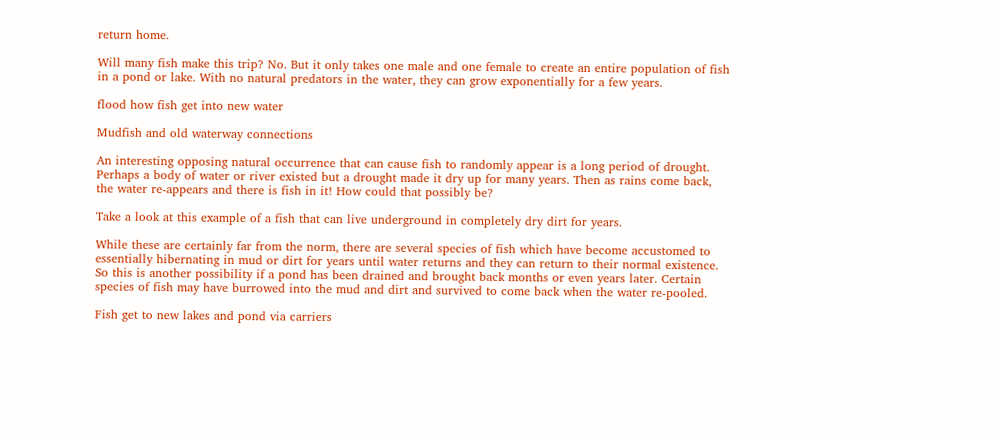return home.

Will many fish make this trip? No. But it only takes one male and one female to create an entire population of fish in a pond or lake. With no natural predators in the water, they can grow exponentially for a few years.

flood how fish get into new water

Mudfish and old waterway connections

An interesting opposing natural occurrence that can cause fish to randomly appear is a long period of drought. Perhaps a body of water or river existed but a drought made it dry up for many years. Then as rains come back, the water re-appears and there is fish in it! How could that possibly be?

Take a look at this example of a fish that can live underground in completely dry dirt for years.

While these are certainly far from the norm, there are several species of fish which have become accustomed to essentially hibernating in mud or dirt for years until water returns and they can return to their normal existence. So this is another possibility if a pond has been drained and brought back months or even years later. Certain species of fish may have burrowed into the mud and dirt and survived to come back when the water re-pooled.

Fish get to new lakes and pond via carriers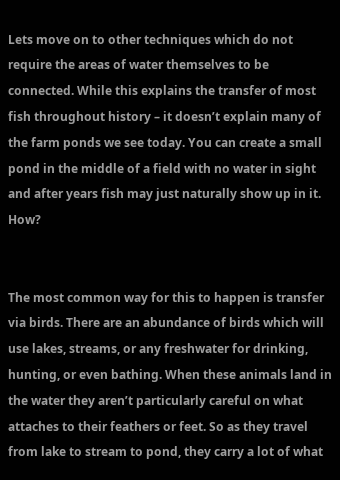Lets move on to other techniques which do not require the areas of water themselves to be connected. While this explains the transfer of most fish throughout history – it doesn’t explain many of the farm ponds we see today. You can create a small pond in the middle of a field with no water in sight and after years fish may just naturally show up in it. How?


The most common way for this to happen is transfer via birds. There are an abundance of birds which will use lakes, streams, or any freshwater for drinking, hunting, or even bathing. When these animals land in the water they aren’t particularly careful on what attaches to their feathers or feet. So as they travel from lake to stream to pond, they carry a lot of what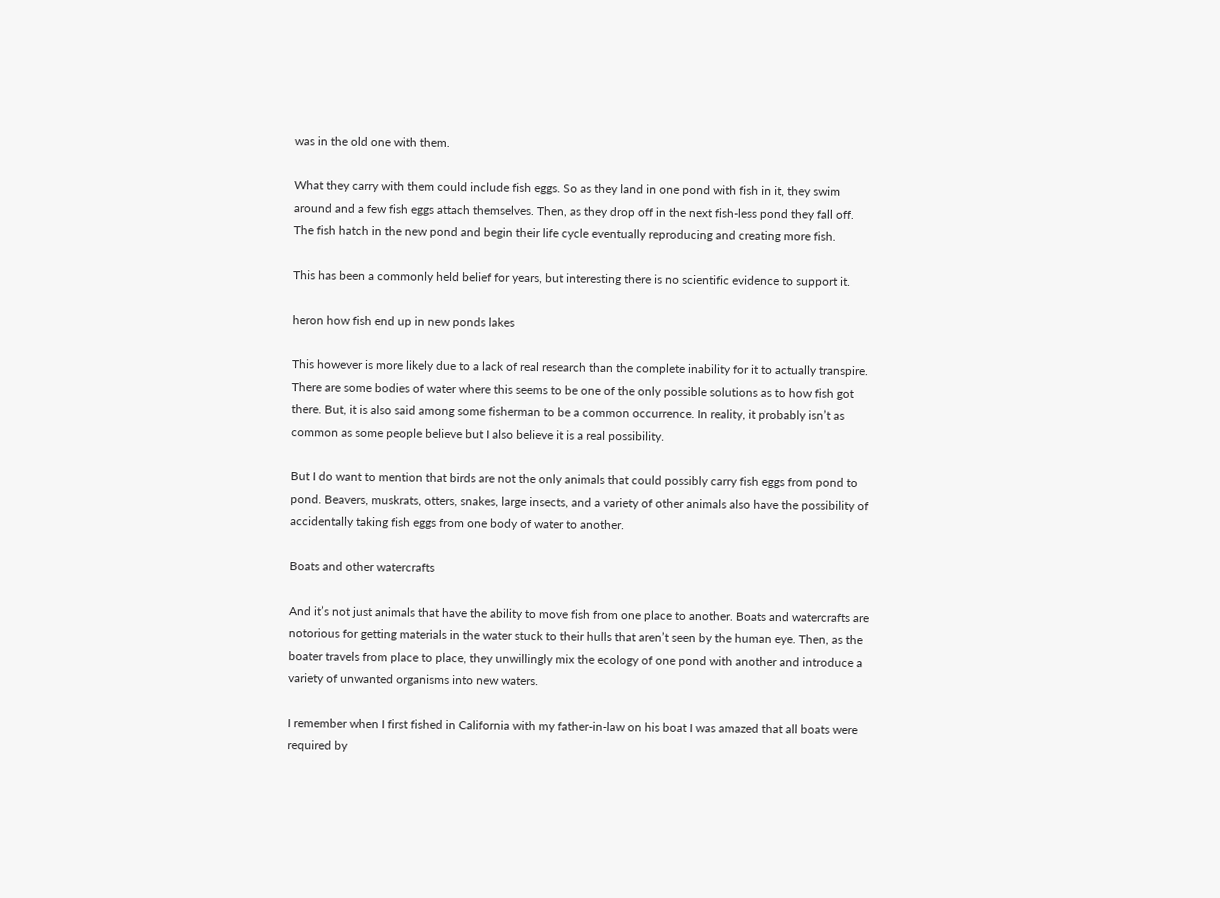was in the old one with them.

What they carry with them could include fish eggs. So as they land in one pond with fish in it, they swim around and a few fish eggs attach themselves. Then, as they drop off in the next fish-less pond they fall off. The fish hatch in the new pond and begin their life cycle eventually reproducing and creating more fish.

This has been a commonly held belief for years, but interesting there is no scientific evidence to support it.

heron how fish end up in new ponds lakes

This however is more likely due to a lack of real research than the complete inability for it to actually transpire. There are some bodies of water where this seems to be one of the only possible solutions as to how fish got there. But, it is also said among some fisherman to be a common occurrence. In reality, it probably isn’t as common as some people believe but I also believe it is a real possibility.

But I do want to mention that birds are not the only animals that could possibly carry fish eggs from pond to pond. Beavers, muskrats, otters, snakes, large insects, and a variety of other animals also have the possibility of accidentally taking fish eggs from one body of water to another.

Boats and other watercrafts

And it’s not just animals that have the ability to move fish from one place to another. Boats and watercrafts are notorious for getting materials in the water stuck to their hulls that aren’t seen by the human eye. Then, as the boater travels from place to place, they unwillingly mix the ecology of one pond with another and introduce a variety of unwanted organisms into new waters.

I remember when I first fished in California with my father-in-law on his boat I was amazed that all boats were required by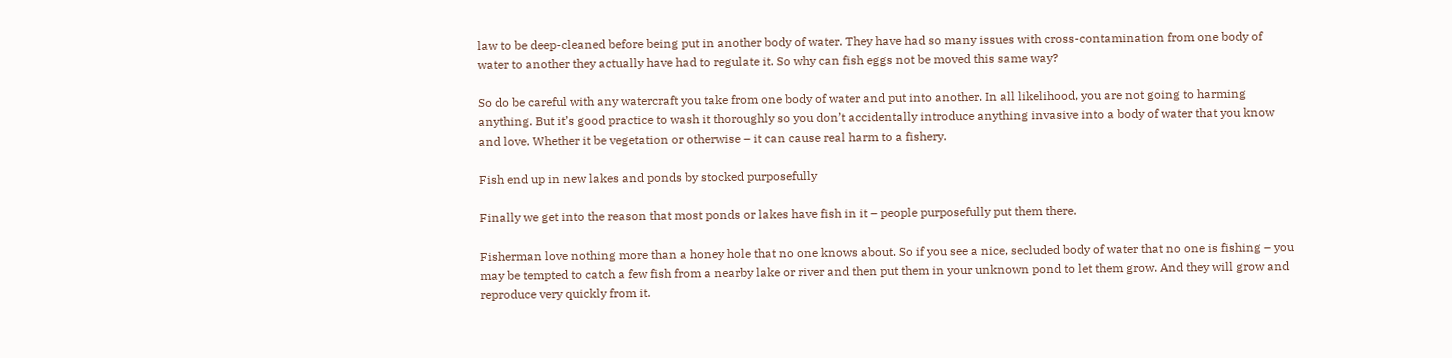law to be deep-cleaned before being put in another body of water. They have had so many issues with cross-contamination from one body of water to another they actually have had to regulate it. So why can fish eggs not be moved this same way?

So do be careful with any watercraft you take from one body of water and put into another. In all likelihood, you are not going to harming anything. But it’s good practice to wash it thoroughly so you don’t accidentally introduce anything invasive into a body of water that you know and love. Whether it be vegetation or otherwise – it can cause real harm to a fishery.

Fish end up in new lakes and ponds by stocked purposefully

Finally we get into the reason that most ponds or lakes have fish in it – people purposefully put them there.

Fisherman love nothing more than a honey hole that no one knows about. So if you see a nice, secluded body of water that no one is fishing – you may be tempted to catch a few fish from a nearby lake or river and then put them in your unknown pond to let them grow. And they will grow and reproduce very quickly from it.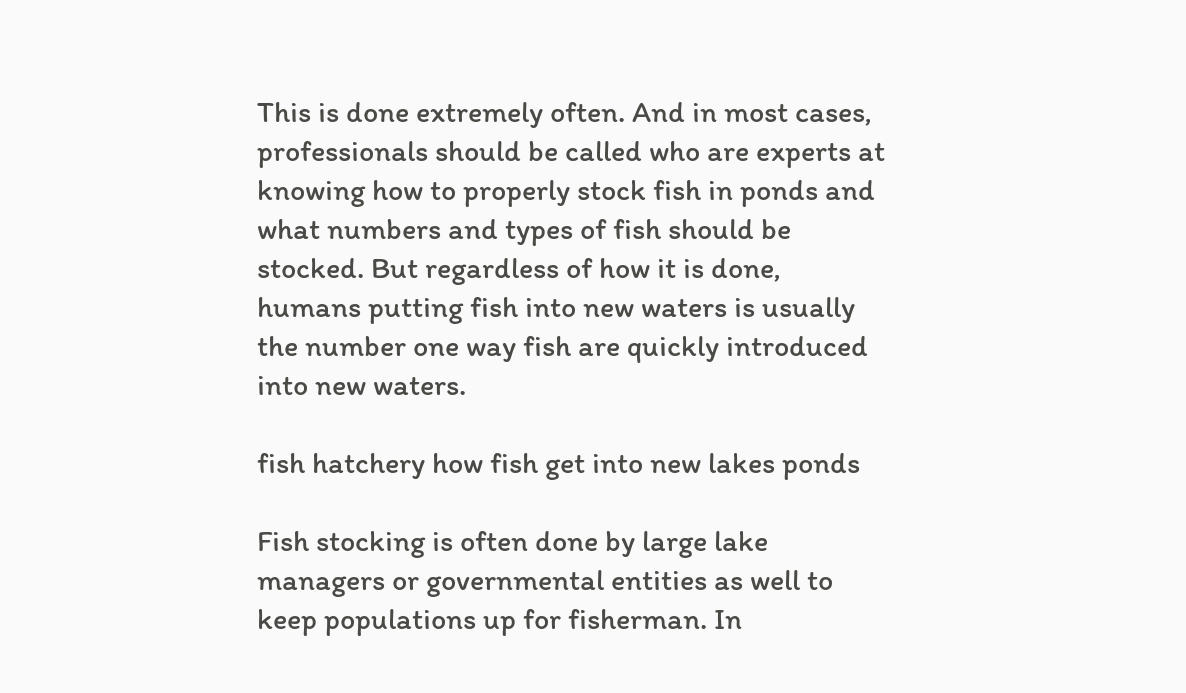This is done extremely often. And in most cases, professionals should be called who are experts at knowing how to properly stock fish in ponds and what numbers and types of fish should be stocked. But regardless of how it is done, humans putting fish into new waters is usually the number one way fish are quickly introduced into new waters.

fish hatchery how fish get into new lakes ponds

Fish stocking is often done by large lake managers or governmental entities as well to keep populations up for fisherman. In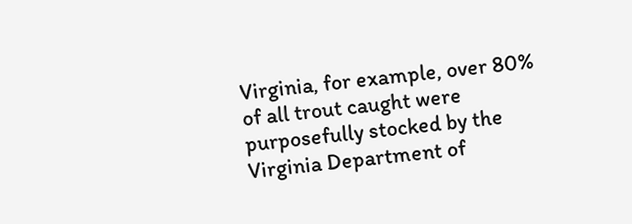Virginia, for example, over 80% of all trout caught were purposefully stocked by the Virginia Department of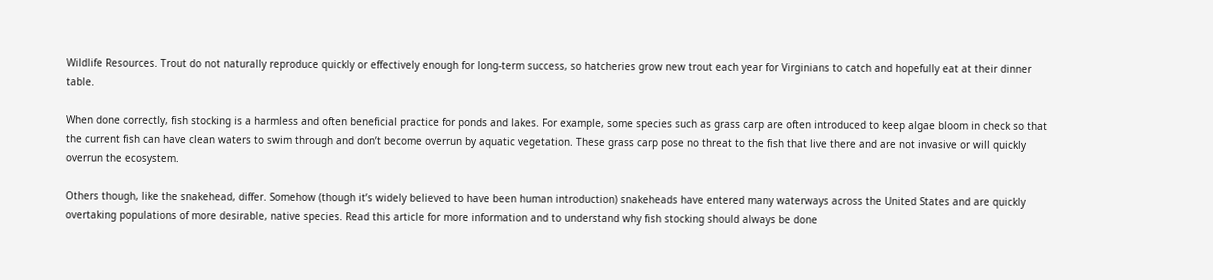Wildlife Resources. Trout do not naturally reproduce quickly or effectively enough for long-term success, so hatcheries grow new trout each year for Virginians to catch and hopefully eat at their dinner table.

When done correctly, fish stocking is a harmless and often beneficial practice for ponds and lakes. For example, some species such as grass carp are often introduced to keep algae bloom in check so that the current fish can have clean waters to swim through and don’t become overrun by aquatic vegetation. These grass carp pose no threat to the fish that live there and are not invasive or will quickly overrun the ecosystem.

Others though, like the snakehead, differ. Somehow (though it’s widely believed to have been human introduction) snakeheads have entered many waterways across the United States and are quickly overtaking populations of more desirable, native species. Read this article for more information and to understand why fish stocking should always be done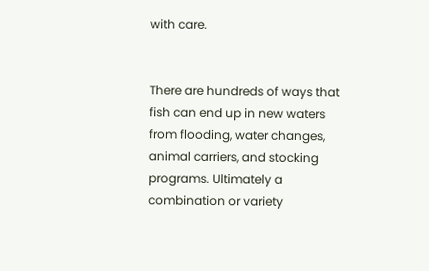with care.


There are hundreds of ways that fish can end up in new waters from flooding, water changes, animal carriers, and stocking programs. Ultimately a combination or variety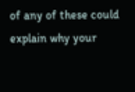of any of these could explain why your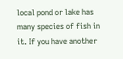local pond or lake has many species of fish in it. If you have another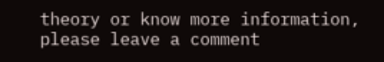theory or know more information, please leave a comment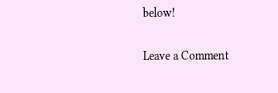below!

Leave a Comment